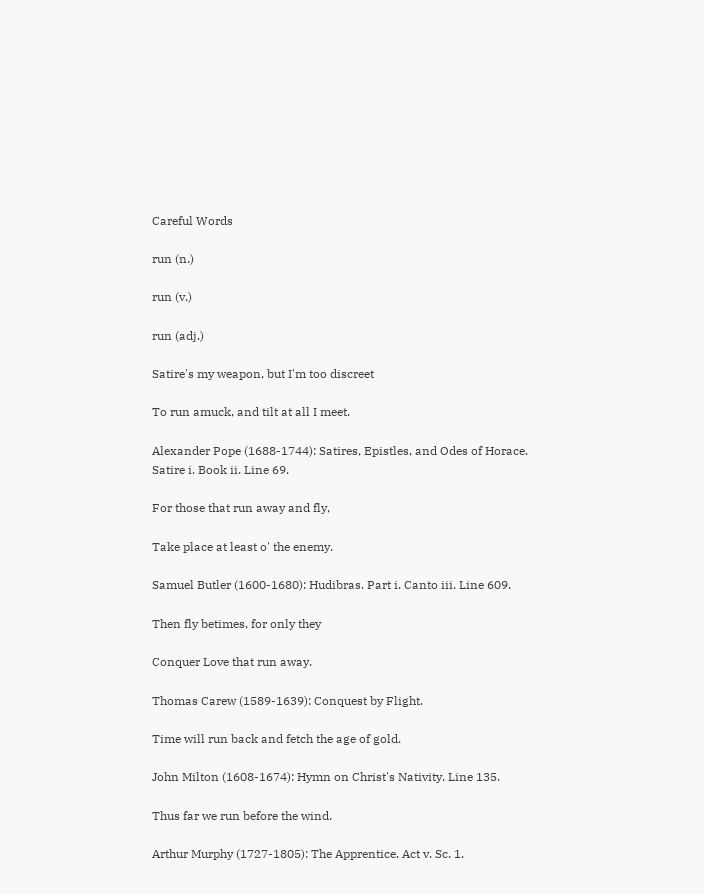Careful Words

run (n.)

run (v.)

run (adj.)

Satire's my weapon, but I'm too discreet

To run amuck, and tilt at all I meet.

Alexander Pope (1688-1744): Satires, Epistles, and Odes of Horace. Satire i. Book ii. Line 69.

For those that run away and fly,

Take place at least o' the enemy.

Samuel Butler (1600-1680): Hudibras. Part i. Canto iii. Line 609.

Then fly betimes, for only they

Conquer Love that run away.

Thomas Carew (1589-1639): Conquest by Flight.

Time will run back and fetch the age of gold.

John Milton (1608-1674): Hymn on Christ's Nativity. Line 135.

Thus far we run before the wind.

Arthur Murphy (1727-1805): The Apprentice. Act v. Sc. 1.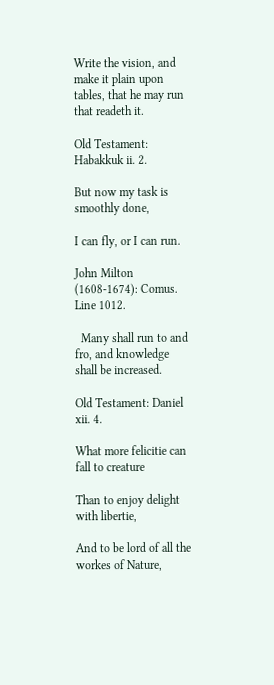Write the vision, and make it plain upon tables, that he may run that readeth it.

Old Testament: Habakkuk ii. 2.

But now my task is smoothly done,

I can fly, or I can run.

John Milton (1608-1674): Comus. Line 1012.

  Many shall run to and fro, and knowledge shall be increased.

Old Testament: Daniel xii. 4.

What more felicitie can fall to creature

Than to enjoy delight with libertie,

And to be lord of all the workes of Nature,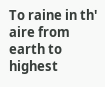To raine in th' aire from earth to highest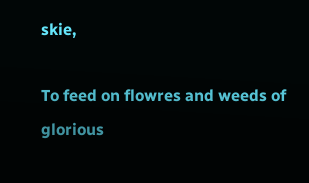skie,

To feed on flowres and weeds of glorious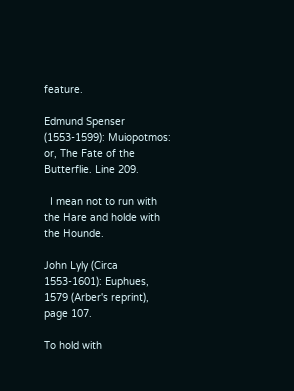feature.

Edmund Spenser (1553-1599): Muiopotmos: or, The Fate of the Butterflie. Line 209.

  I mean not to run with the Hare and holde with the Hounde.

John Lyly (Circa 1553-1601): Euphues, 1579 (Arber's reprint), page 107.

To hold with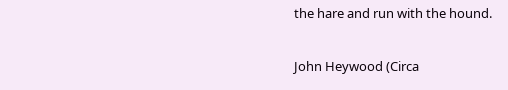the hare and run with the hound.

John Heywood (Circa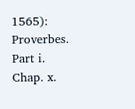1565): Proverbes. Part i. Chap. x.